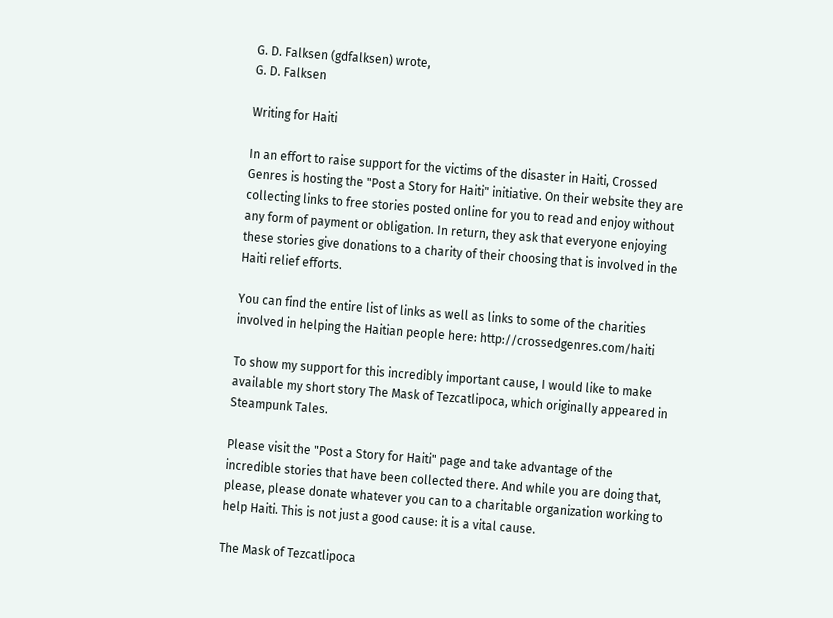G. D. Falksen (gdfalksen) wrote,
G. D. Falksen

Writing for Haiti

In an effort to raise support for the victims of the disaster in Haiti, Crossed Genres is hosting the "Post a Story for Haiti" initiative. On their website they are collecting links to free stories posted online for you to read and enjoy without any form of payment or obligation. In return, they ask that everyone enjoying these stories give donations to a charity of their choosing that is involved in the Haiti relief efforts.

You can find the entire list of links as well as links to some of the charities involved in helping the Haitian people here: http://crossedgenres.com/haiti

To show my support for this incredibly important cause, I would like to make available my short story The Mask of Tezcatlipoca, which originally appeared in Steampunk Tales.

Please visit the "Post a Story for Haiti" page and take advantage of the incredible stories that have been collected there. And while you are doing that, please, please donate whatever you can to a charitable organization working to help Haiti. This is not just a good cause: it is a vital cause.

The Mask of Tezcatlipoca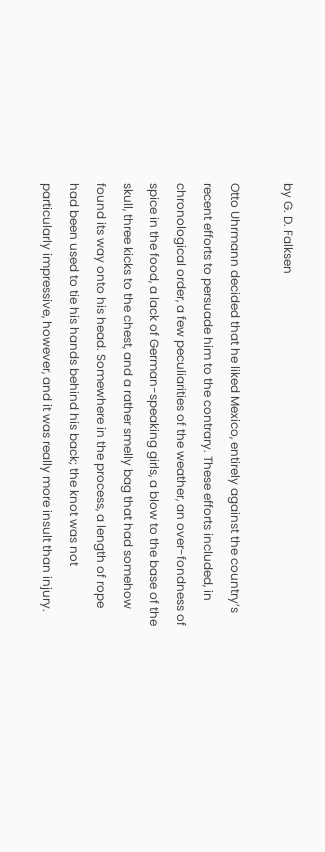by G. D. Falksen

Otto Uhrmann decided that he liked Mexico, entirely against the country’s recent efforts to persuade him to the contrary. These efforts included, in chronological order, a few peculiarities of the weather, an over-fondness of spice in the food, a lack of German-speaking girls, a blow to the base of the skull, three kicks to the chest, and a rather smelly bag that had somehow found its way onto his head. Somewhere in the process, a length of rope had been used to tie his hands behind his back; the knot was not particularly impressive, however, and it was really more insult than injury.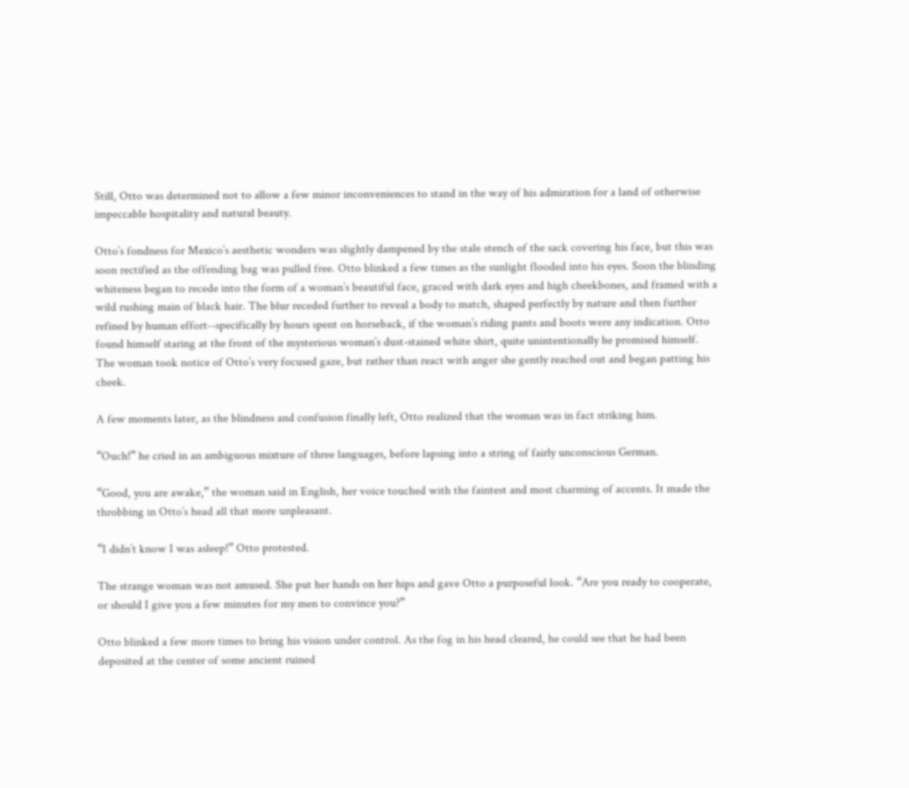Still, Otto was determined not to allow a few minor inconveniences to stand in the way of his admiration for a land of otherwise impeccable hospitality and natural beauty.

Otto’s fondness for Mexico’s aesthetic wonders was slightly dampened by the stale stench of the sack covering his face, but this was soon rectified as the offending bag was pulled free. Otto blinked a few times as the sunlight flooded into his eyes. Soon the blinding whiteness began to recede into the form of a woman’s beautiful face, graced with dark eyes and high cheekbones, and framed with a wild rushing main of black hair. The blur receded further to reveal a body to match, shaped perfectly by nature and then further refined by human effort--specifically by hours spent on horseback, if the woman’s riding pants and boots were any indication. Otto found himself staring at the front of the mysterious woman’s dust-stained white shirt, quite unintentionally he promised himself. The woman took notice of Otto’s very focused gaze, but rather than react with anger she gently reached out and began patting his cheek.

A few moments later, as the blindness and confusion finally left, Otto realized that the woman was in fact striking him.

“Ouch!” he cried in an ambiguous mixture of three languages, before lapsing into a string of fairly unconscious German.

“Good, you are awake,” the woman said in English, her voice touched with the faintest and most charming of accents. It made the throbbing in Otto’s head all that more unpleasant.

“I didn’t know I was asleep!” Otto protested.

The strange woman was not amused. She put her hands on her hips and gave Otto a purposeful look. “Are you ready to cooperate, or should I give you a few minutes for my men to convince you?”

Otto blinked a few more times to bring his vision under control. As the fog in his head cleared, he could see that he had been deposited at the center of some ancient ruined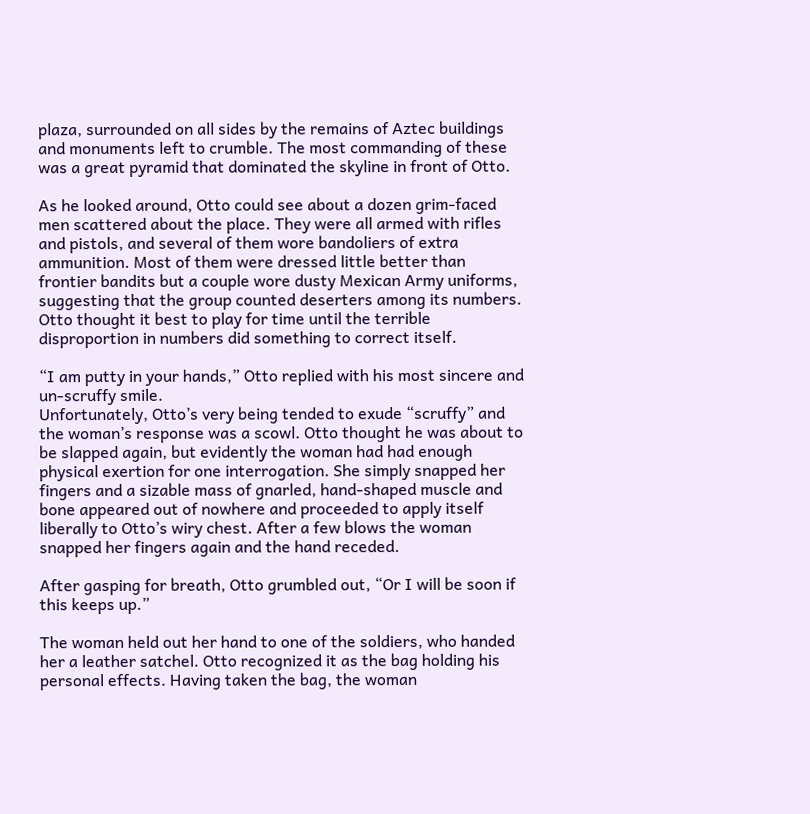plaza, surrounded on all sides by the remains of Aztec buildings and monuments left to crumble. The most commanding of these was a great pyramid that dominated the skyline in front of Otto.

As he looked around, Otto could see about a dozen grim-faced men scattered about the place. They were all armed with rifles and pistols, and several of them wore bandoliers of extra ammunition. Most of them were dressed little better than frontier bandits but a couple wore dusty Mexican Army uniforms, suggesting that the group counted deserters among its numbers. Otto thought it best to play for time until the terrible disproportion in numbers did something to correct itself.

“I am putty in your hands,” Otto replied with his most sincere and un-scruffy smile.
Unfortunately, Otto’s very being tended to exude “scruffy” and the woman’s response was a scowl. Otto thought he was about to be slapped again, but evidently the woman had had enough physical exertion for one interrogation. She simply snapped her fingers and a sizable mass of gnarled, hand-shaped muscle and bone appeared out of nowhere and proceeded to apply itself liberally to Otto’s wiry chest. After a few blows the woman snapped her fingers again and the hand receded.

After gasping for breath, Otto grumbled out, “Or I will be soon if this keeps up.”

The woman held out her hand to one of the soldiers, who handed her a leather satchel. Otto recognized it as the bag holding his personal effects. Having taken the bag, the woman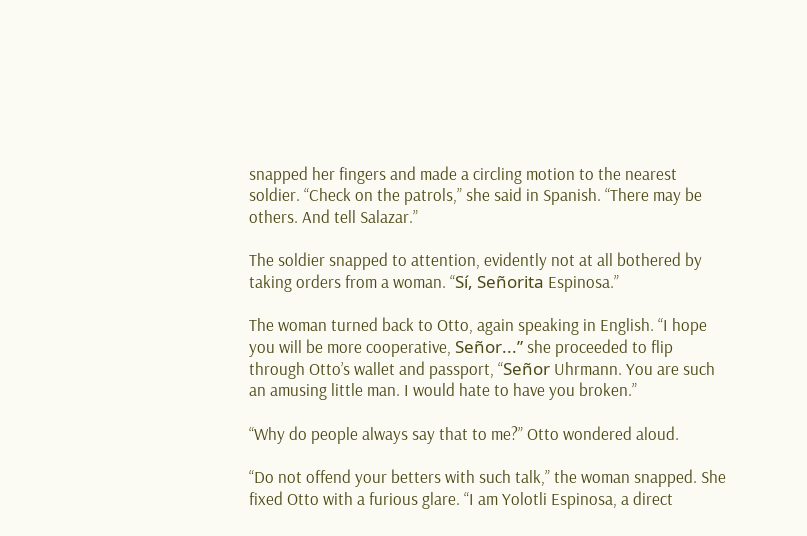snapped her fingers and made a circling motion to the nearest soldier. “Check on the patrols,” she said in Spanish. “There may be others. And tell Salazar.”

The soldier snapped to attention, evidently not at all bothered by taking orders from a woman. “Sí, Señorita Espinosa.”

The woman turned back to Otto, again speaking in English. “I hope you will be more cooperative, Señor...” she proceeded to flip through Otto’s wallet and passport, “Señor Uhrmann. You are such an amusing little man. I would hate to have you broken.”

“Why do people always say that to me?” Otto wondered aloud.

“Do not offend your betters with such talk,” the woman snapped. She fixed Otto with a furious glare. “I am Yolotli Espinosa, a direct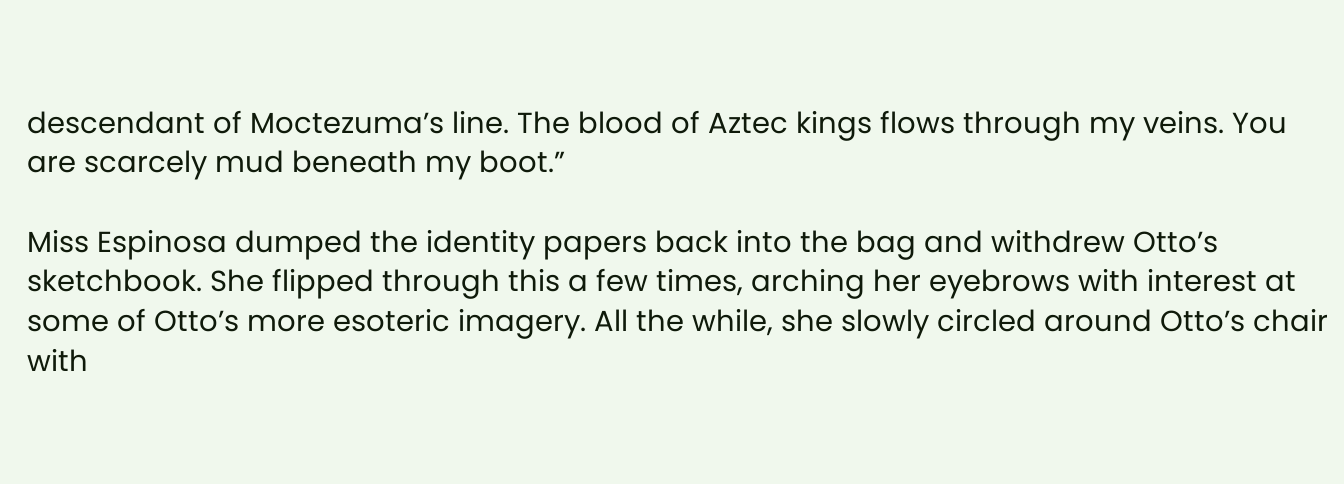descendant of Moctezuma’s line. The blood of Aztec kings flows through my veins. You are scarcely mud beneath my boot.”

Miss Espinosa dumped the identity papers back into the bag and withdrew Otto’s sketchbook. She flipped through this a few times, arching her eyebrows with interest at some of Otto’s more esoteric imagery. All the while, she slowly circled around Otto’s chair with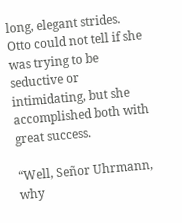long, elegant strides. Otto could not tell if she was trying to be seductive or intimidating, but she accomplished both with great success.

“Well, Señor Uhrmann, why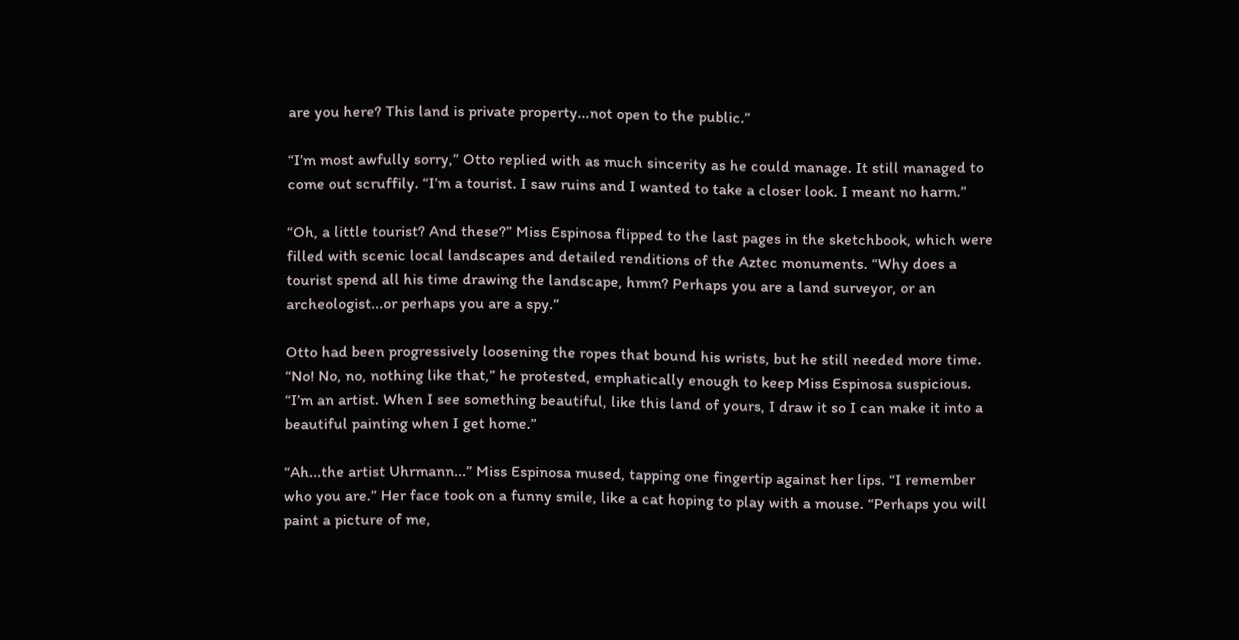are you here? This land is private property...not open to the public.”

“I’m most awfully sorry,” Otto replied with as much sincerity as he could manage. It still managed to come out scruffily. “I’m a tourist. I saw ruins and I wanted to take a closer look. I meant no harm.”

“Oh, a little tourist? And these?” Miss Espinosa flipped to the last pages in the sketchbook, which were filled with scenic local landscapes and detailed renditions of the Aztec monuments. “Why does a tourist spend all his time drawing the landscape, hmm? Perhaps you are a land surveyor, or an archeologist...or perhaps you are a spy.”

Otto had been progressively loosening the ropes that bound his wrists, but he still needed more time. “No! No, no, nothing like that,” he protested, emphatically enough to keep Miss Espinosa suspicious. “I’m an artist. When I see something beautiful, like this land of yours, I draw it so I can make it into a beautiful painting when I get home.”

“Ah...the artist Uhrmann...” Miss Espinosa mused, tapping one fingertip against her lips. “I remember who you are.” Her face took on a funny smile, like a cat hoping to play with a mouse. “Perhaps you will paint a picture of me,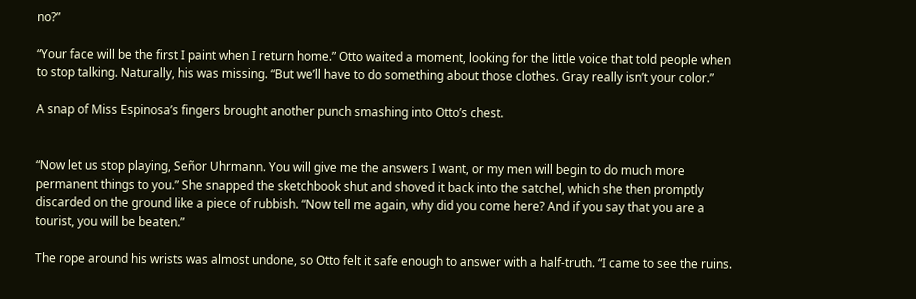no?”

“Your face will be the first I paint when I return home.” Otto waited a moment, looking for the little voice that told people when to stop talking. Naturally, his was missing. “But we’ll have to do something about those clothes. Gray really isn’t your color.”

A snap of Miss Espinosa’s fingers brought another punch smashing into Otto’s chest.


“Now let us stop playing, Señor Uhrmann. You will give me the answers I want, or my men will begin to do much more permanent things to you.” She snapped the sketchbook shut and shoved it back into the satchel, which she then promptly discarded on the ground like a piece of rubbish. “Now tell me again, why did you come here? And if you say that you are a tourist, you will be beaten.”

The rope around his wrists was almost undone, so Otto felt it safe enough to answer with a half-truth. “I came to see the ruins.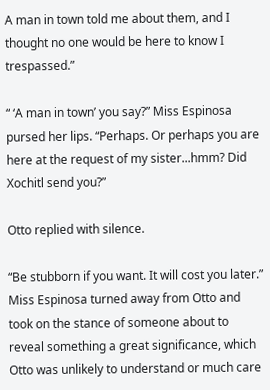A man in town told me about them, and I thought no one would be here to know I trespassed.”

“ ‘A man in town’ you say?” Miss Espinosa pursed her lips. “Perhaps. Or perhaps you are here at the request of my sister...hmm? Did Xochitl send you?”

Otto replied with silence.

“Be stubborn if you want. It will cost you later.” Miss Espinosa turned away from Otto and took on the stance of someone about to reveal something a great significance, which Otto was unlikely to understand or much care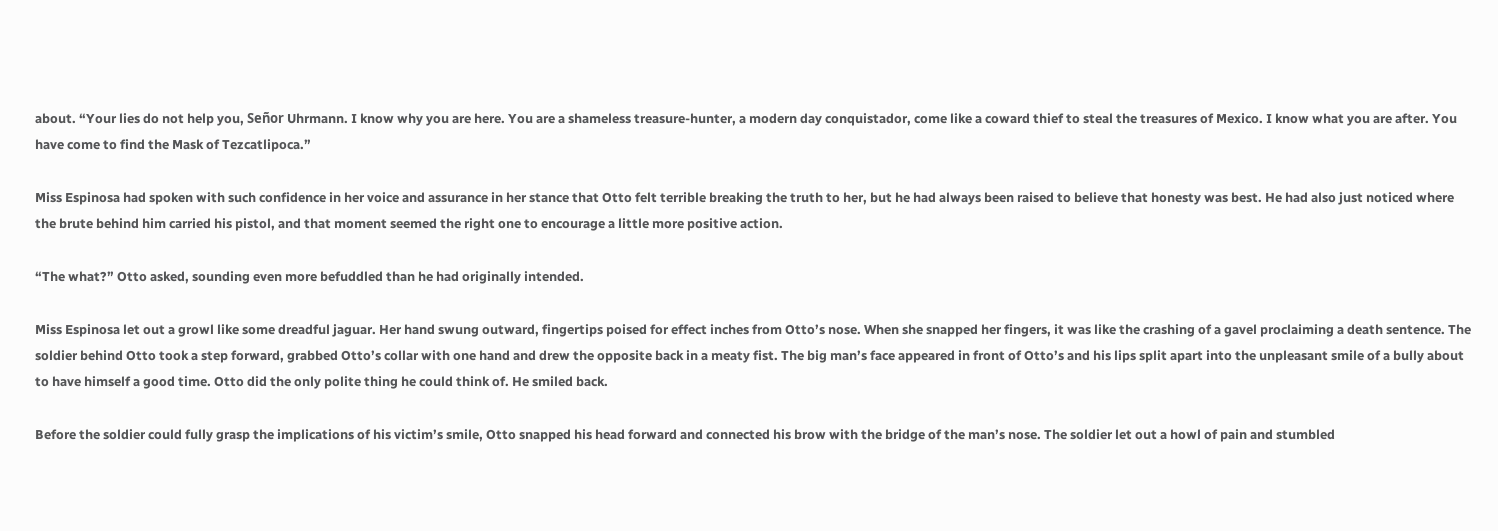about. “Your lies do not help you, Señor Uhrmann. I know why you are here. You are a shameless treasure-hunter, a modern day conquistador, come like a coward thief to steal the treasures of Mexico. I know what you are after. You have come to find the Mask of Tezcatlipoca.”

Miss Espinosa had spoken with such confidence in her voice and assurance in her stance that Otto felt terrible breaking the truth to her, but he had always been raised to believe that honesty was best. He had also just noticed where the brute behind him carried his pistol, and that moment seemed the right one to encourage a little more positive action.

“The what?” Otto asked, sounding even more befuddled than he had originally intended.

Miss Espinosa let out a growl like some dreadful jaguar. Her hand swung outward, fingertips poised for effect inches from Otto’s nose. When she snapped her fingers, it was like the crashing of a gavel proclaiming a death sentence. The soldier behind Otto took a step forward, grabbed Otto’s collar with one hand and drew the opposite back in a meaty fist. The big man’s face appeared in front of Otto’s and his lips split apart into the unpleasant smile of a bully about to have himself a good time. Otto did the only polite thing he could think of. He smiled back.

Before the soldier could fully grasp the implications of his victim’s smile, Otto snapped his head forward and connected his brow with the bridge of the man’s nose. The soldier let out a howl of pain and stumbled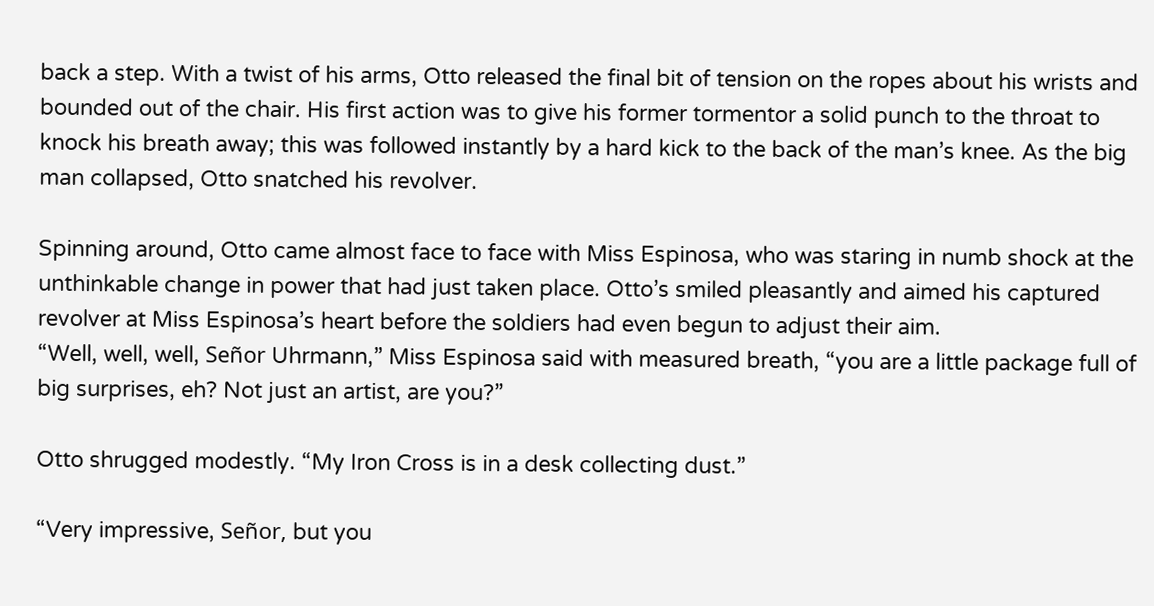back a step. With a twist of his arms, Otto released the final bit of tension on the ropes about his wrists and bounded out of the chair. His first action was to give his former tormentor a solid punch to the throat to knock his breath away; this was followed instantly by a hard kick to the back of the man’s knee. As the big man collapsed, Otto snatched his revolver.

Spinning around, Otto came almost face to face with Miss Espinosa, who was staring in numb shock at the unthinkable change in power that had just taken place. Otto’s smiled pleasantly and aimed his captured revolver at Miss Espinosa’s heart before the soldiers had even begun to adjust their aim.
“Well, well, well, Señor Uhrmann,” Miss Espinosa said with measured breath, “you are a little package full of big surprises, eh? Not just an artist, are you?”

Otto shrugged modestly. “My Iron Cross is in a desk collecting dust.”

“Very impressive, Señor, but you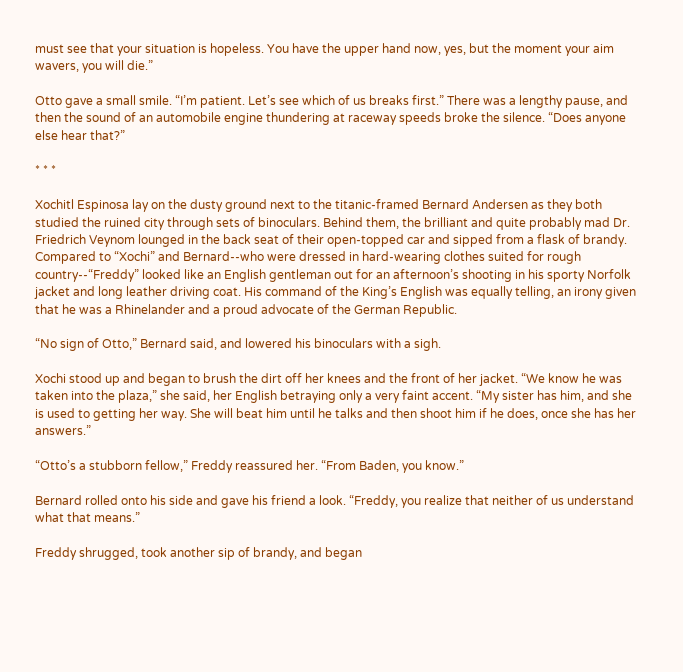must see that your situation is hopeless. You have the upper hand now, yes, but the moment your aim wavers, you will die.”

Otto gave a small smile. “I’m patient. Let’s see which of us breaks first.” There was a lengthy pause, and then the sound of an automobile engine thundering at raceway speeds broke the silence. “Does anyone else hear that?”

* * *

Xochitl Espinosa lay on the dusty ground next to the titanic-framed Bernard Andersen as they both studied the ruined city through sets of binoculars. Behind them, the brilliant and quite probably mad Dr. Friedrich Veynom lounged in the back seat of their open-topped car and sipped from a flask of brandy. Compared to “Xochi” and Bernard--who were dressed in hard-wearing clothes suited for rough country--“Freddy” looked like an English gentleman out for an afternoon’s shooting in his sporty Norfolk jacket and long leather driving coat. His command of the King’s English was equally telling, an irony given that he was a Rhinelander and a proud advocate of the German Republic.

“No sign of Otto,” Bernard said, and lowered his binoculars with a sigh.

Xochi stood up and began to brush the dirt off her knees and the front of her jacket. “We know he was taken into the plaza,” she said, her English betraying only a very faint accent. “My sister has him, and she is used to getting her way. She will beat him until he talks and then shoot him if he does, once she has her answers.”

“Otto’s a stubborn fellow,” Freddy reassured her. “From Baden, you know.”

Bernard rolled onto his side and gave his friend a look. “Freddy, you realize that neither of us understand what that means.”

Freddy shrugged, took another sip of brandy, and began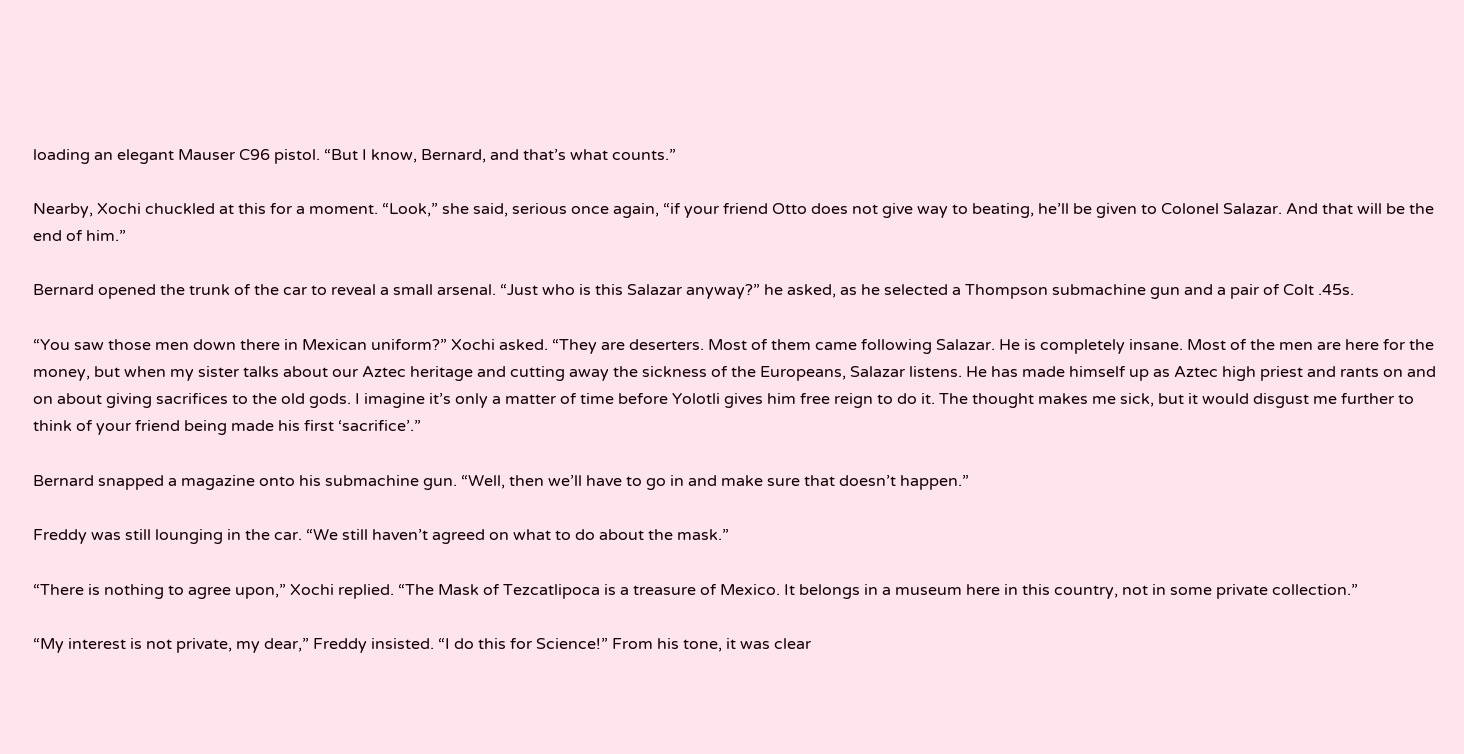loading an elegant Mauser C96 pistol. “But I know, Bernard, and that’s what counts.”

Nearby, Xochi chuckled at this for a moment. “Look,” she said, serious once again, “if your friend Otto does not give way to beating, he’ll be given to Colonel Salazar. And that will be the end of him.”

Bernard opened the trunk of the car to reveal a small arsenal. “Just who is this Salazar anyway?” he asked, as he selected a Thompson submachine gun and a pair of Colt .45s.

“You saw those men down there in Mexican uniform?” Xochi asked. “They are deserters. Most of them came following Salazar. He is completely insane. Most of the men are here for the money, but when my sister talks about our Aztec heritage and cutting away the sickness of the Europeans, Salazar listens. He has made himself up as Aztec high priest and rants on and on about giving sacrifices to the old gods. I imagine it’s only a matter of time before Yolotli gives him free reign to do it. The thought makes me sick, but it would disgust me further to think of your friend being made his first ‘sacrifice’.”

Bernard snapped a magazine onto his submachine gun. “Well, then we’ll have to go in and make sure that doesn’t happen.”

Freddy was still lounging in the car. “We still haven’t agreed on what to do about the mask.”

“There is nothing to agree upon,” Xochi replied. “The Mask of Tezcatlipoca is a treasure of Mexico. It belongs in a museum here in this country, not in some private collection.”

“My interest is not private, my dear,” Freddy insisted. “I do this for Science!” From his tone, it was clear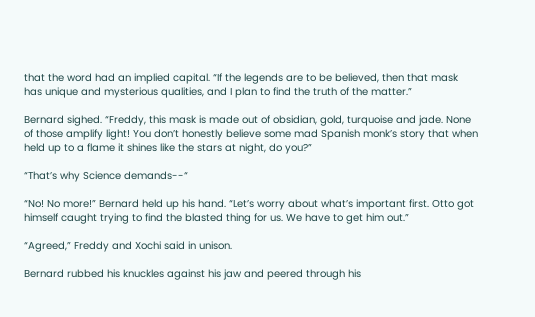that the word had an implied capital. “If the legends are to be believed, then that mask has unique and mysterious qualities, and I plan to find the truth of the matter.”

Bernard sighed. “Freddy, this mask is made out of obsidian, gold, turquoise and jade. None of those amplify light! You don’t honestly believe some mad Spanish monk’s story that when held up to a flame it shines like the stars at night, do you?”

“That’s why Science demands--“

“No! No more!” Bernard held up his hand. “Let’s worry about what’s important first. Otto got himself caught trying to find the blasted thing for us. We have to get him out.”

“Agreed,” Freddy and Xochi said in unison.

Bernard rubbed his knuckles against his jaw and peered through his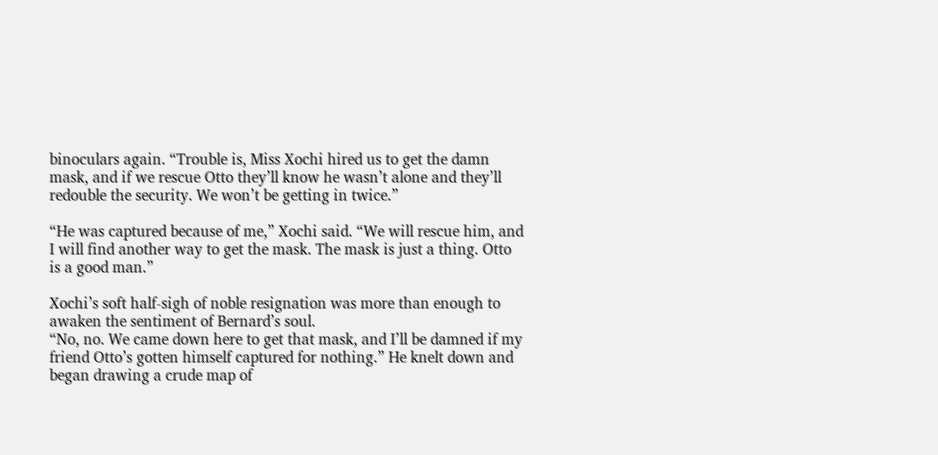binoculars again. “Trouble is, Miss Xochi hired us to get the damn mask, and if we rescue Otto they’ll know he wasn’t alone and they’ll redouble the security. We won’t be getting in twice.”

“He was captured because of me,” Xochi said. “We will rescue him, and I will find another way to get the mask. The mask is just a thing. Otto is a good man.”

Xochi’s soft half-sigh of noble resignation was more than enough to awaken the sentiment of Bernard’s soul.
“No, no. We came down here to get that mask, and I’ll be damned if my friend Otto’s gotten himself captured for nothing.” He knelt down and began drawing a crude map of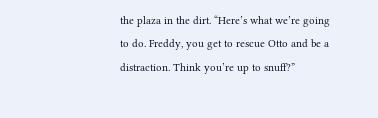the plaza in the dirt. “Here’s what we’re going to do. Freddy, you get to rescue Otto and be a distraction. Think you’re up to snuff?”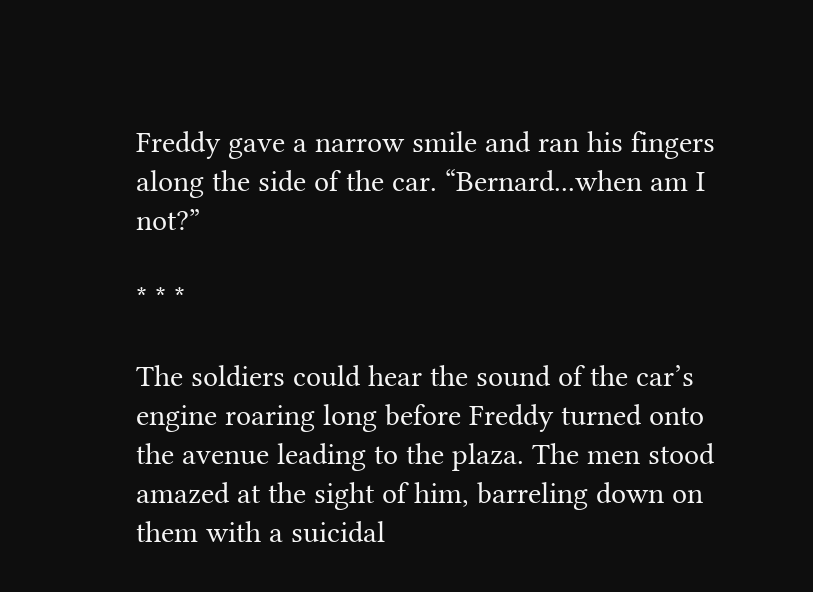Freddy gave a narrow smile and ran his fingers along the side of the car. “Bernard...when am I not?”

* * *

The soldiers could hear the sound of the car’s engine roaring long before Freddy turned onto the avenue leading to the plaza. The men stood amazed at the sight of him, barreling down on them with a suicidal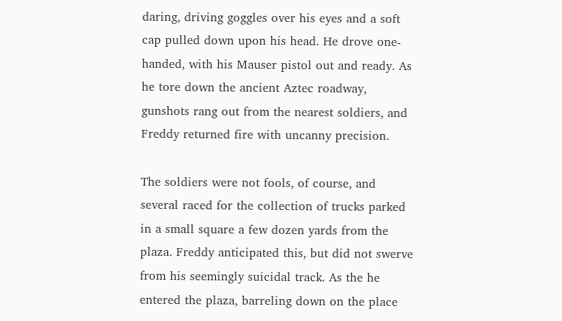daring, driving goggles over his eyes and a soft cap pulled down upon his head. He drove one-handed, with his Mauser pistol out and ready. As he tore down the ancient Aztec roadway, gunshots rang out from the nearest soldiers, and Freddy returned fire with uncanny precision.

The soldiers were not fools, of course, and several raced for the collection of trucks parked in a small square a few dozen yards from the plaza. Freddy anticipated this, but did not swerve from his seemingly suicidal track. As the he entered the plaza, barreling down on the place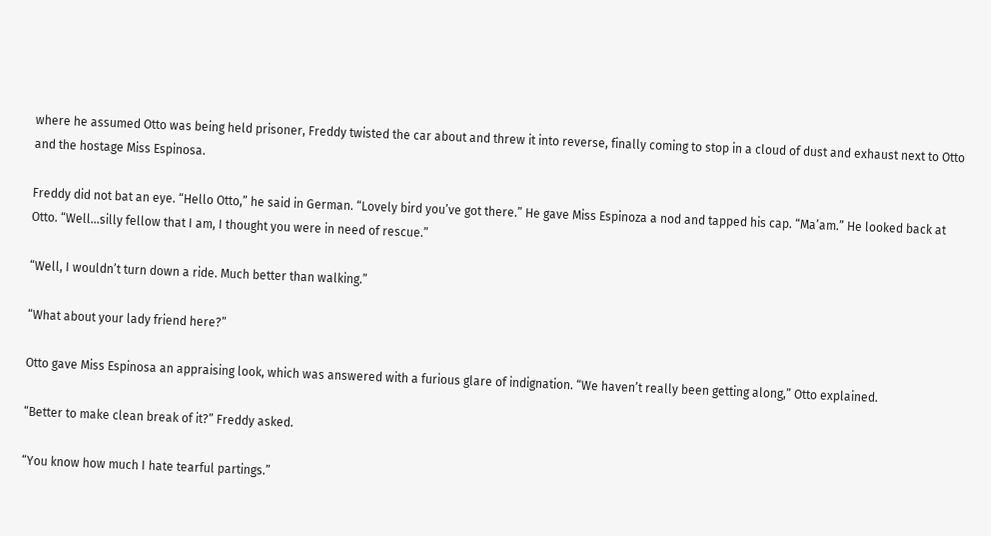where he assumed Otto was being held prisoner, Freddy twisted the car about and threw it into reverse, finally coming to stop in a cloud of dust and exhaust next to Otto and the hostage Miss Espinosa.

Freddy did not bat an eye. “Hello Otto,” he said in German. “Lovely bird you’ve got there.” He gave Miss Espinoza a nod and tapped his cap. “Ma’am.” He looked back at Otto. “Well...silly fellow that I am, I thought you were in need of rescue.”

“Well, I wouldn’t turn down a ride. Much better than walking.”

“What about your lady friend here?”

Otto gave Miss Espinosa an appraising look, which was answered with a furious glare of indignation. “We haven’t really been getting along,” Otto explained.

“Better to make clean break of it?” Freddy asked.

“You know how much I hate tearful partings.”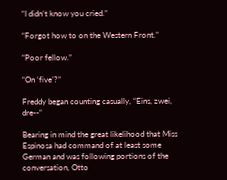“I didn’t know you cried.”

“Forgot how to on the Western Front.”

“Poor fellow.”

“On ‘five’?”

Freddy began counting casually, “Eins, zwei, dre--“

Bearing in mind the great likelihood that Miss Espinosa had command of at least some German and was following portions of the conversation, Otto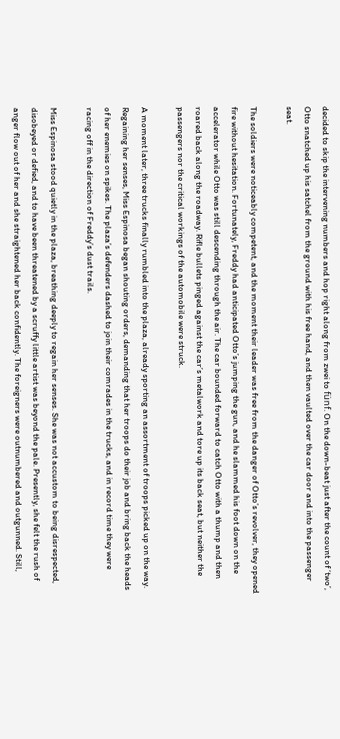decided to skip the intervening numbers and hop right along from zwei to fünf. On the down-beat just after the count of ‘two’, Otto snatched up his satchel from the ground with his free hand, and then vaulted over the car door and into the passenger seat.

The soldiers were noticeably competent, and the moment their leader was free from the danger of Otto’s revolver, they opened fire without hesitation. Fortunately, Freddy had anticipated Otto’s jumping the gun, and he slammed his foot down on the accelerator while Otto was still descending through the air. The car bounded forward to catch Otto with a thump and then roared back along the roadway. Rifle bullets pinged against the car’s metalwork and tore up its back seat, but neither the passengers nor the critical workings of the automobile were struck.

A moment later, three trucks finally rumbled into the plaza, already sporting an assortment of troops picked up on the way. Regaining her senses, Miss Espinosa began shouting orders, demanding that her troops do their job and bring back the heads of her enemies on spikes. The plaza’s defenders dashed to join their comrades in the trucks, and in record time they were racing off in the direction of Freddy’s dust trails.

Miss Espinosa stood quietly in the plaza, breathing deeply to regain her senses. She was not accustom to being disrespected, disobeyed or defied, and to have been threatened by a scruffy little artist was beyond the pale. Presently, she felt the rush of anger flow out of her and she straightened her back confidently. The foreigners were outnumbered and outgunned. Still,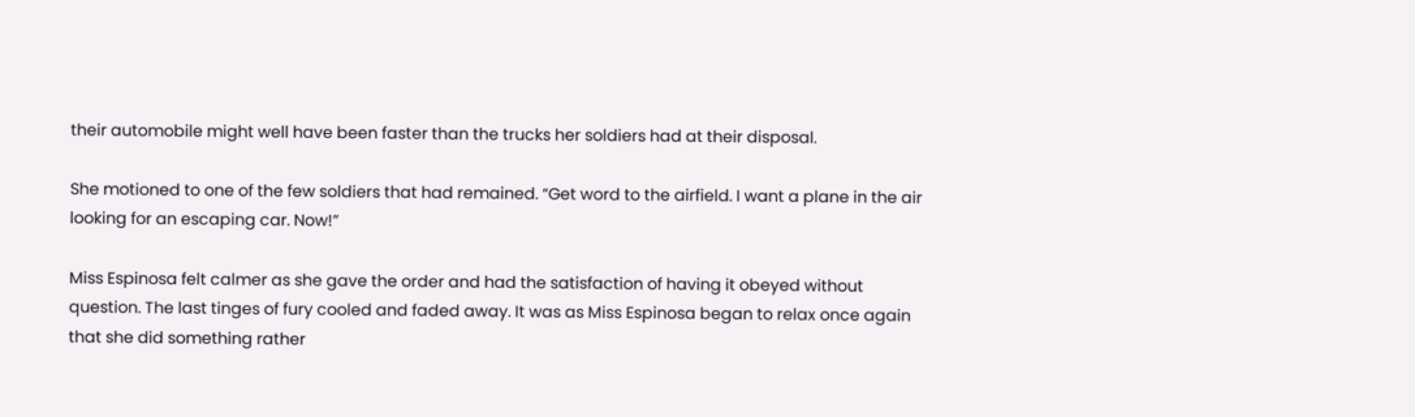their automobile might well have been faster than the trucks her soldiers had at their disposal.

She motioned to one of the few soldiers that had remained. “Get word to the airfield. I want a plane in the air looking for an escaping car. Now!”

Miss Espinosa felt calmer as she gave the order and had the satisfaction of having it obeyed without question. The last tinges of fury cooled and faded away. It was as Miss Espinosa began to relax once again that she did something rather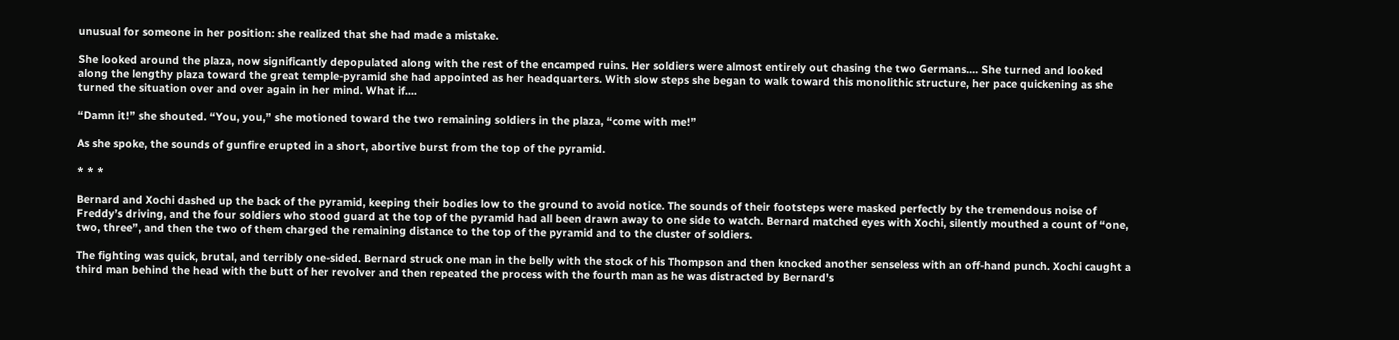unusual for someone in her position: she realized that she had made a mistake.

She looked around the plaza, now significantly depopulated along with the rest of the encamped ruins. Her soldiers were almost entirely out chasing the two Germans.... She turned and looked along the lengthy plaza toward the great temple-pyramid she had appointed as her headquarters. With slow steps she began to walk toward this monolithic structure, her pace quickening as she turned the situation over and over again in her mind. What if....

“Damn it!” she shouted. “You, you,” she motioned toward the two remaining soldiers in the plaza, “come with me!”

As she spoke, the sounds of gunfire erupted in a short, abortive burst from the top of the pyramid.

* * *

Bernard and Xochi dashed up the back of the pyramid, keeping their bodies low to the ground to avoid notice. The sounds of their footsteps were masked perfectly by the tremendous noise of Freddy’s driving, and the four soldiers who stood guard at the top of the pyramid had all been drawn away to one side to watch. Bernard matched eyes with Xochi, silently mouthed a count of “one, two, three”, and then the two of them charged the remaining distance to the top of the pyramid and to the cluster of soldiers.

The fighting was quick, brutal, and terribly one-sided. Bernard struck one man in the belly with the stock of his Thompson and then knocked another senseless with an off-hand punch. Xochi caught a third man behind the head with the butt of her revolver and then repeated the process with the fourth man as he was distracted by Bernard’s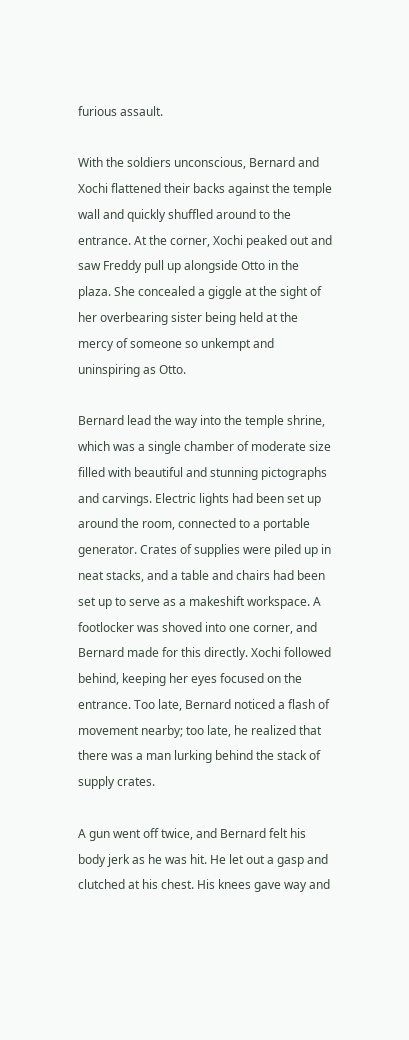furious assault.

With the soldiers unconscious, Bernard and Xochi flattened their backs against the temple wall and quickly shuffled around to the entrance. At the corner, Xochi peaked out and saw Freddy pull up alongside Otto in the plaza. She concealed a giggle at the sight of her overbearing sister being held at the mercy of someone so unkempt and uninspiring as Otto.

Bernard lead the way into the temple shrine, which was a single chamber of moderate size filled with beautiful and stunning pictographs and carvings. Electric lights had been set up around the room, connected to a portable generator. Crates of supplies were piled up in neat stacks, and a table and chairs had been set up to serve as a makeshift workspace. A footlocker was shoved into one corner, and Bernard made for this directly. Xochi followed behind, keeping her eyes focused on the entrance. Too late, Bernard noticed a flash of movement nearby; too late, he realized that there was a man lurking behind the stack of supply crates.

A gun went off twice, and Bernard felt his body jerk as he was hit. He let out a gasp and clutched at his chest. His knees gave way and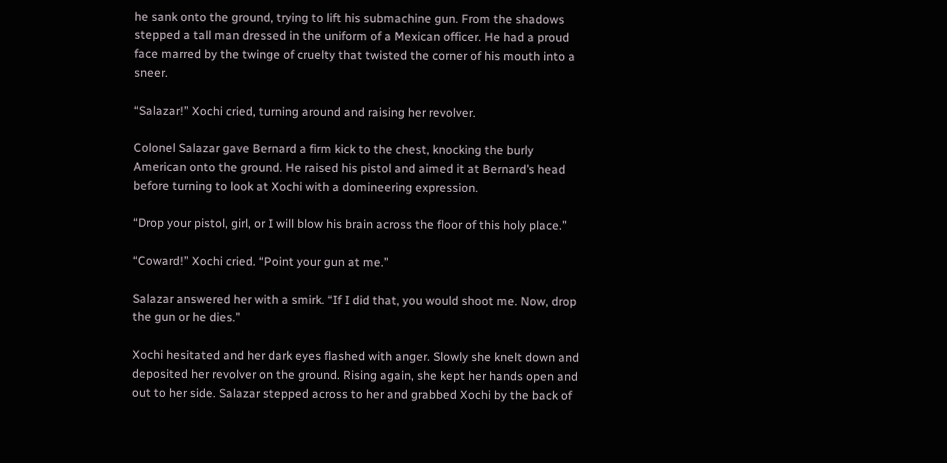he sank onto the ground, trying to lift his submachine gun. From the shadows stepped a tall man dressed in the uniform of a Mexican officer. He had a proud face marred by the twinge of cruelty that twisted the corner of his mouth into a sneer.

“Salazar!” Xochi cried, turning around and raising her revolver.

Colonel Salazar gave Bernard a firm kick to the chest, knocking the burly American onto the ground. He raised his pistol and aimed it at Bernard’s head before turning to look at Xochi with a domineering expression.

“Drop your pistol, girl, or I will blow his brain across the floor of this holy place.”

“Coward!” Xochi cried. “Point your gun at me.”

Salazar answered her with a smirk. “If I did that, you would shoot me. Now, drop the gun or he dies.”

Xochi hesitated and her dark eyes flashed with anger. Slowly she knelt down and deposited her revolver on the ground. Rising again, she kept her hands open and out to her side. Salazar stepped across to her and grabbed Xochi by the back of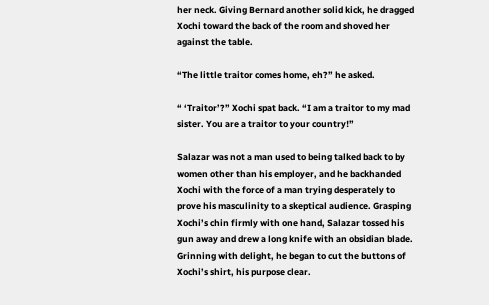her neck. Giving Bernard another solid kick, he dragged Xochi toward the back of the room and shoved her against the table.

“The little traitor comes home, eh?” he asked.

“ ‘Traitor’?” Xochi spat back. “I am a traitor to my mad sister. You are a traitor to your country!”

Salazar was not a man used to being talked back to by women other than his employer, and he backhanded Xochi with the force of a man trying desperately to prove his masculinity to a skeptical audience. Grasping Xochi’s chin firmly with one hand, Salazar tossed his gun away and drew a long knife with an obsidian blade. Grinning with delight, he began to cut the buttons of Xochi’s shirt, his purpose clear.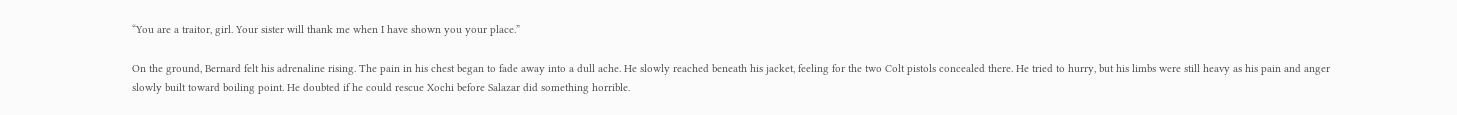“You are a traitor, girl. Your sister will thank me when I have shown you your place.”

On the ground, Bernard felt his adrenaline rising. The pain in his chest began to fade away into a dull ache. He slowly reached beneath his jacket, feeling for the two Colt pistols concealed there. He tried to hurry, but his limbs were still heavy as his pain and anger slowly built toward boiling point. He doubted if he could rescue Xochi before Salazar did something horrible.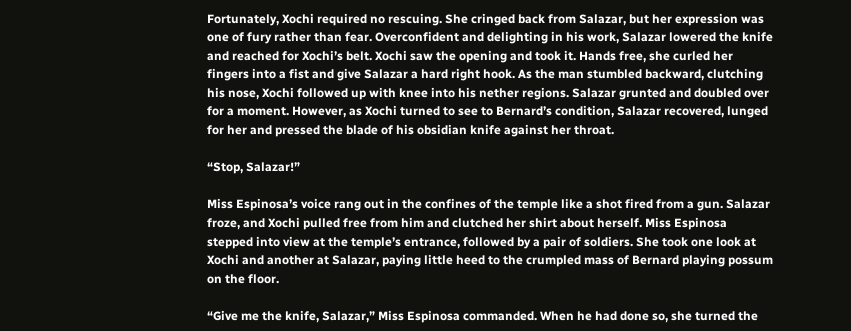Fortunately, Xochi required no rescuing. She cringed back from Salazar, but her expression was one of fury rather than fear. Overconfident and delighting in his work, Salazar lowered the knife and reached for Xochi’s belt. Xochi saw the opening and took it. Hands free, she curled her fingers into a fist and give Salazar a hard right hook. As the man stumbled backward, clutching his nose, Xochi followed up with knee into his nether regions. Salazar grunted and doubled over for a moment. However, as Xochi turned to see to Bernard’s condition, Salazar recovered, lunged for her and pressed the blade of his obsidian knife against her throat.

“Stop, Salazar!”

Miss Espinosa’s voice rang out in the confines of the temple like a shot fired from a gun. Salazar froze, and Xochi pulled free from him and clutched her shirt about herself. Miss Espinosa stepped into view at the temple’s entrance, followed by a pair of soldiers. She took one look at Xochi and another at Salazar, paying little heed to the crumpled mass of Bernard playing possum on the floor.

“Give me the knife, Salazar,” Miss Espinosa commanded. When he had done so, she turned the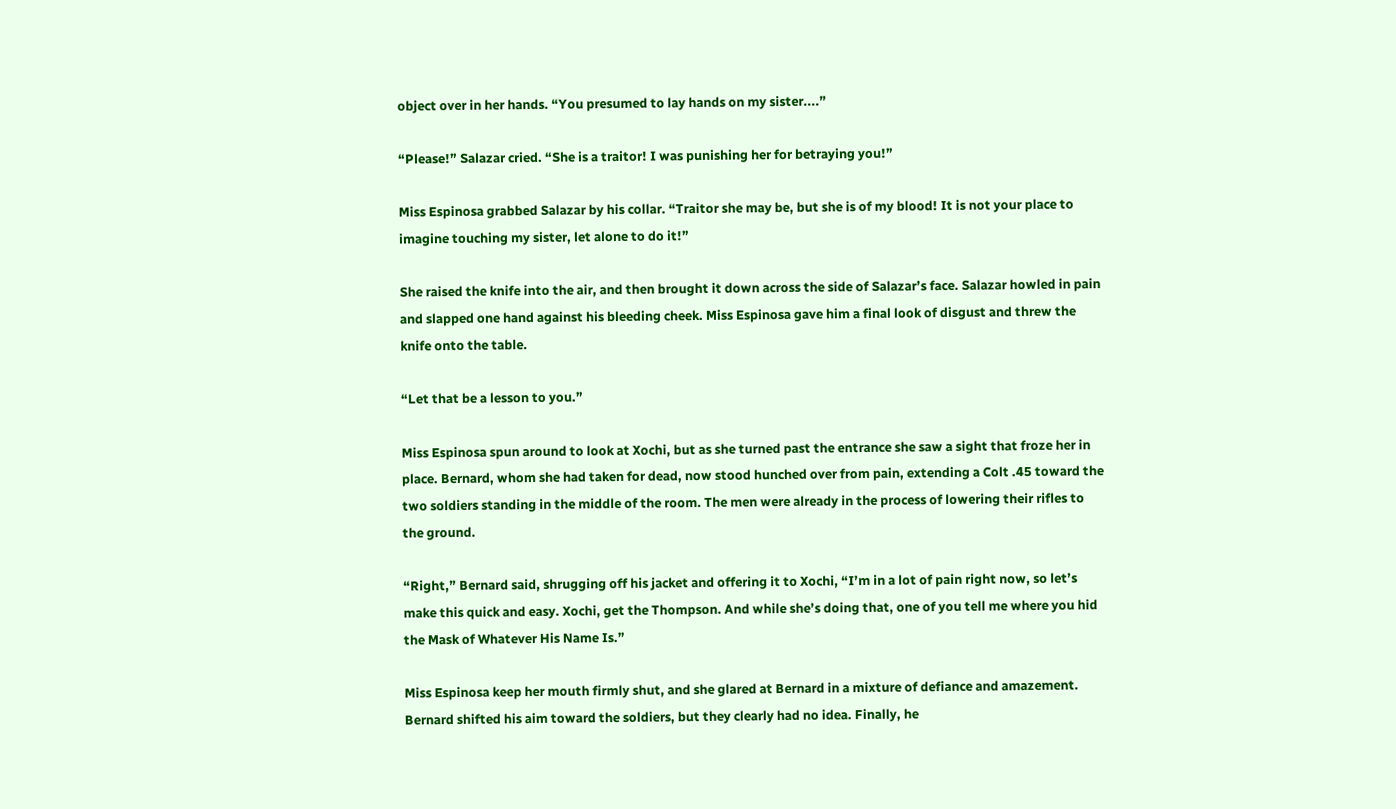object over in her hands. “You presumed to lay hands on my sister....”

“Please!” Salazar cried. “She is a traitor! I was punishing her for betraying you!”

Miss Espinosa grabbed Salazar by his collar. “Traitor she may be, but she is of my blood! It is not your place to imagine touching my sister, let alone to do it!”

She raised the knife into the air, and then brought it down across the side of Salazar’s face. Salazar howled in pain and slapped one hand against his bleeding cheek. Miss Espinosa gave him a final look of disgust and threw the knife onto the table.

“Let that be a lesson to you.”

Miss Espinosa spun around to look at Xochi, but as she turned past the entrance she saw a sight that froze her in place. Bernard, whom she had taken for dead, now stood hunched over from pain, extending a Colt .45 toward the two soldiers standing in the middle of the room. The men were already in the process of lowering their rifles to the ground.

“Right,” Bernard said, shrugging off his jacket and offering it to Xochi, “I’m in a lot of pain right now, so let’s make this quick and easy. Xochi, get the Thompson. And while she’s doing that, one of you tell me where you hid the Mask of Whatever His Name Is.”

Miss Espinosa keep her mouth firmly shut, and she glared at Bernard in a mixture of defiance and amazement. Bernard shifted his aim toward the soldiers, but they clearly had no idea. Finally, he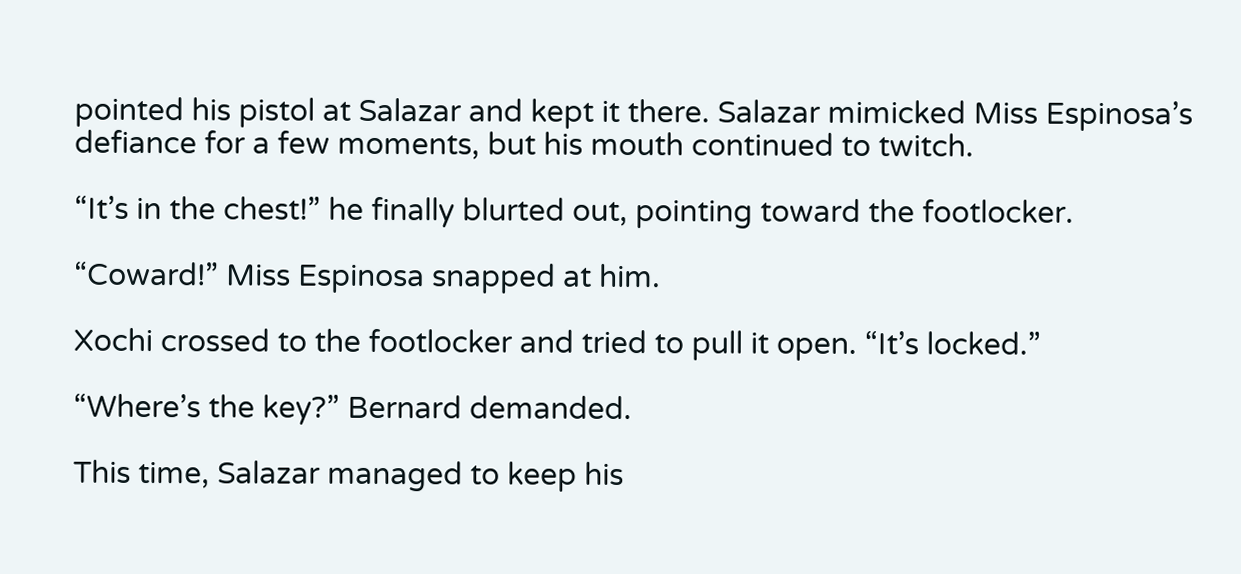pointed his pistol at Salazar and kept it there. Salazar mimicked Miss Espinosa’s defiance for a few moments, but his mouth continued to twitch.

“It’s in the chest!” he finally blurted out, pointing toward the footlocker.

“Coward!” Miss Espinosa snapped at him.

Xochi crossed to the footlocker and tried to pull it open. “It’s locked.”

“Where’s the key?” Bernard demanded.

This time, Salazar managed to keep his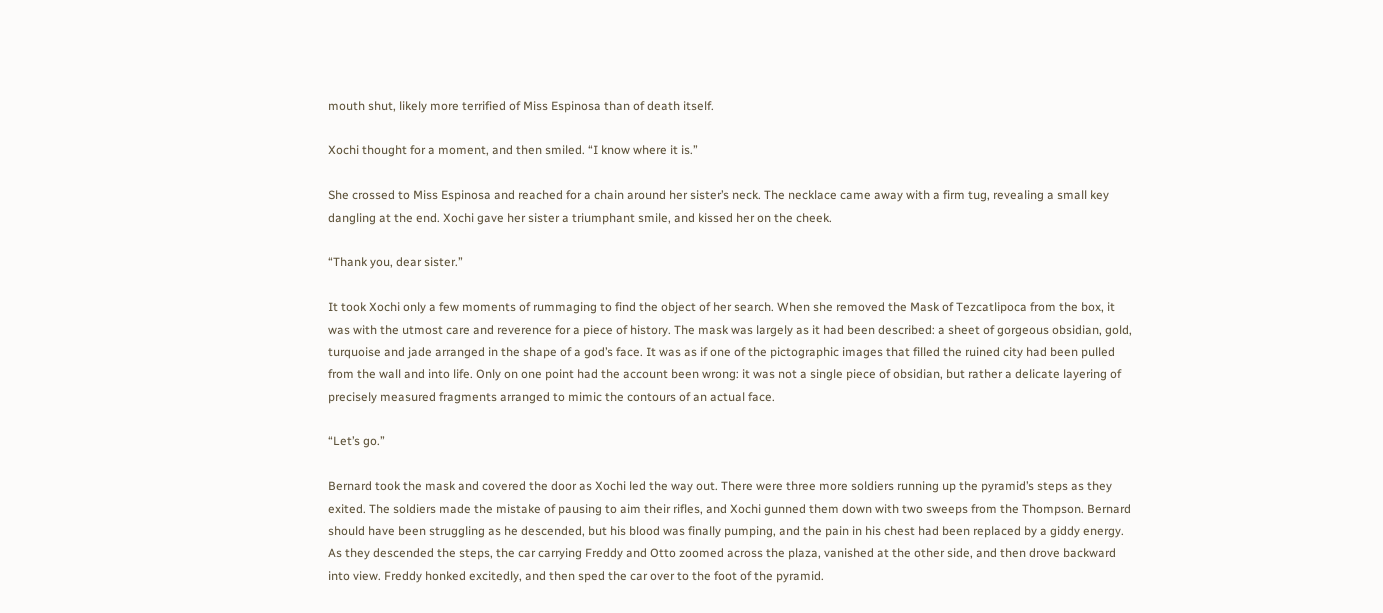mouth shut, likely more terrified of Miss Espinosa than of death itself.

Xochi thought for a moment, and then smiled. “I know where it is.”

She crossed to Miss Espinosa and reached for a chain around her sister’s neck. The necklace came away with a firm tug, revealing a small key dangling at the end. Xochi gave her sister a triumphant smile, and kissed her on the cheek.

“Thank you, dear sister.”

It took Xochi only a few moments of rummaging to find the object of her search. When she removed the Mask of Tezcatlipoca from the box, it was with the utmost care and reverence for a piece of history. The mask was largely as it had been described: a sheet of gorgeous obsidian, gold, turquoise and jade arranged in the shape of a god’s face. It was as if one of the pictographic images that filled the ruined city had been pulled from the wall and into life. Only on one point had the account been wrong: it was not a single piece of obsidian, but rather a delicate layering of precisely measured fragments arranged to mimic the contours of an actual face.

“Let’s go.”

Bernard took the mask and covered the door as Xochi led the way out. There were three more soldiers running up the pyramid’s steps as they exited. The soldiers made the mistake of pausing to aim their rifles, and Xochi gunned them down with two sweeps from the Thompson. Bernard should have been struggling as he descended, but his blood was finally pumping, and the pain in his chest had been replaced by a giddy energy.
As they descended the steps, the car carrying Freddy and Otto zoomed across the plaza, vanished at the other side, and then drove backward into view. Freddy honked excitedly, and then sped the car over to the foot of the pyramid.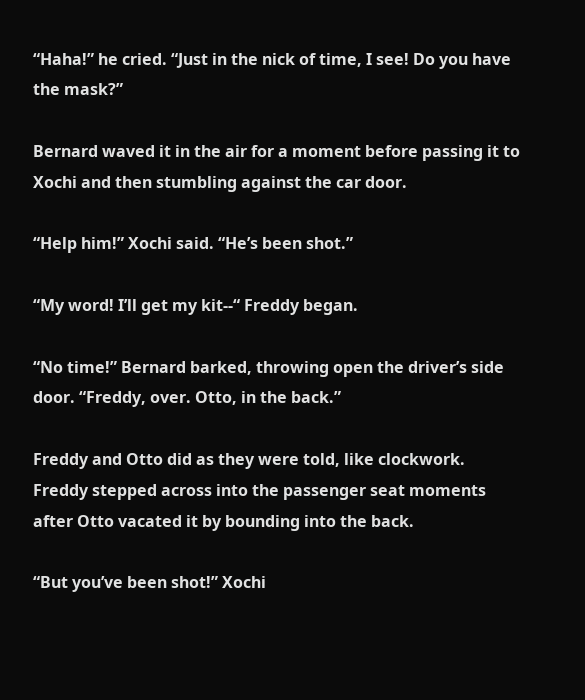“Haha!” he cried. “Just in the nick of time, I see! Do you have the mask?”

Bernard waved it in the air for a moment before passing it to Xochi and then stumbling against the car door.

“Help him!” Xochi said. “He’s been shot.”

“My word! I’ll get my kit--“ Freddy began.

“No time!” Bernard barked, throwing open the driver’s side door. “Freddy, over. Otto, in the back.”

Freddy and Otto did as they were told, like clockwork. Freddy stepped across into the passenger seat moments after Otto vacated it by bounding into the back.

“But you’ve been shot!” Xochi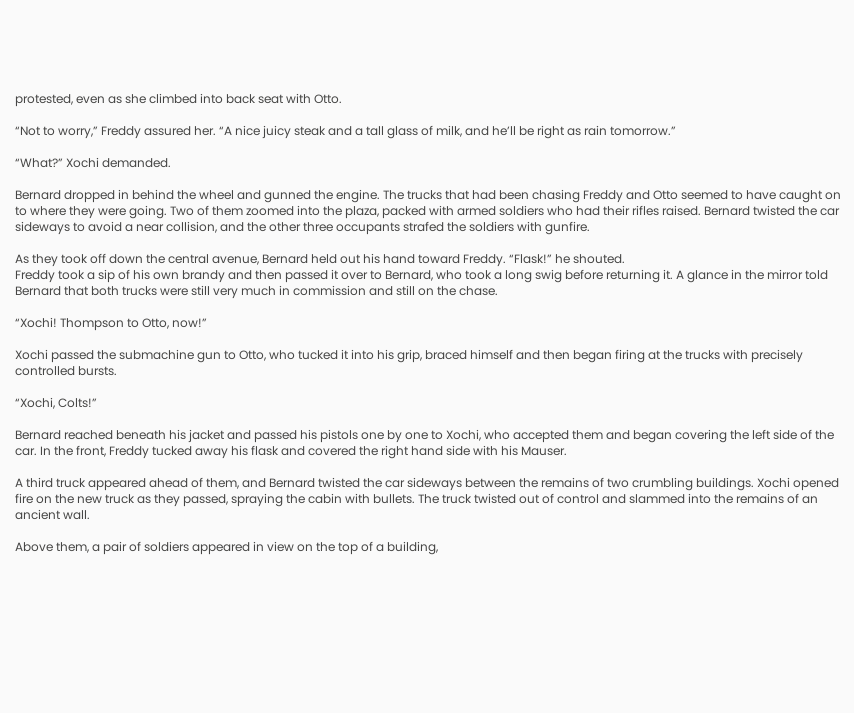protested, even as she climbed into back seat with Otto.

“Not to worry,” Freddy assured her. “A nice juicy steak and a tall glass of milk, and he’ll be right as rain tomorrow.”

“What?” Xochi demanded.

Bernard dropped in behind the wheel and gunned the engine. The trucks that had been chasing Freddy and Otto seemed to have caught on to where they were going. Two of them zoomed into the plaza, packed with armed soldiers who had their rifles raised. Bernard twisted the car sideways to avoid a near collision, and the other three occupants strafed the soldiers with gunfire.

As they took off down the central avenue, Bernard held out his hand toward Freddy. “Flask!” he shouted.
Freddy took a sip of his own brandy and then passed it over to Bernard, who took a long swig before returning it. A glance in the mirror told Bernard that both trucks were still very much in commission and still on the chase.

“Xochi! Thompson to Otto, now!”

Xochi passed the submachine gun to Otto, who tucked it into his grip, braced himself and then began firing at the trucks with precisely controlled bursts.

“Xochi, Colts!”

Bernard reached beneath his jacket and passed his pistols one by one to Xochi, who accepted them and began covering the left side of the car. In the front, Freddy tucked away his flask and covered the right hand side with his Mauser.

A third truck appeared ahead of them, and Bernard twisted the car sideways between the remains of two crumbling buildings. Xochi opened fire on the new truck as they passed, spraying the cabin with bullets. The truck twisted out of control and slammed into the remains of an ancient wall.

Above them, a pair of soldiers appeared in view on the top of a building,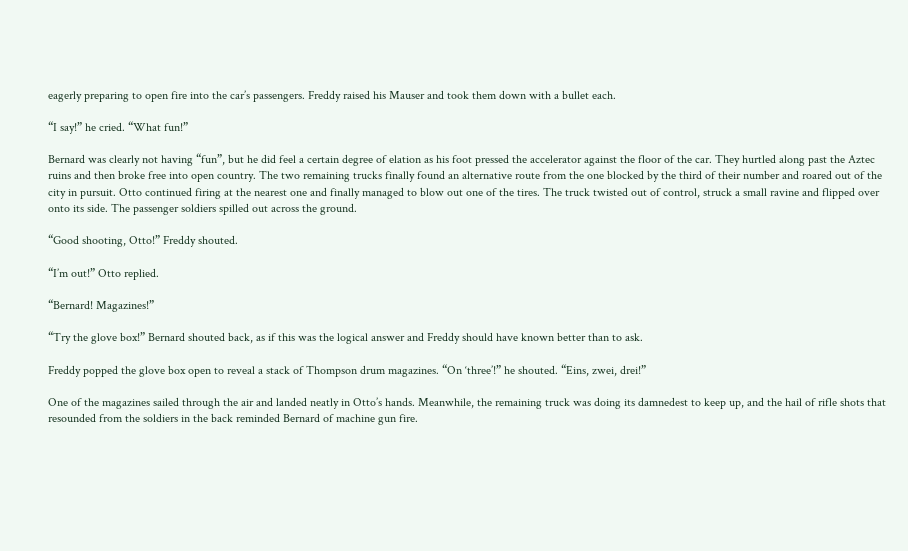eagerly preparing to open fire into the car’s passengers. Freddy raised his Mauser and took them down with a bullet each.

“I say!” he cried. “What fun!”

Bernard was clearly not having “fun”, but he did feel a certain degree of elation as his foot pressed the accelerator against the floor of the car. They hurtled along past the Aztec ruins and then broke free into open country. The two remaining trucks finally found an alternative route from the one blocked by the third of their number and roared out of the city in pursuit. Otto continued firing at the nearest one and finally managed to blow out one of the tires. The truck twisted out of control, struck a small ravine and flipped over onto its side. The passenger soldiers spilled out across the ground.

“Good shooting, Otto!” Freddy shouted.

“I’m out!” Otto replied.

“Bernard! Magazines!”

“Try the glove box!” Bernard shouted back, as if this was the logical answer and Freddy should have known better than to ask.

Freddy popped the glove box open to reveal a stack of Thompson drum magazines. “On ‘three’!” he shouted. “Eins, zwei, drei!”

One of the magazines sailed through the air and landed neatly in Otto’s hands. Meanwhile, the remaining truck was doing its damnedest to keep up, and the hail of rifle shots that resounded from the soldiers in the back reminded Bernard of machine gun fire.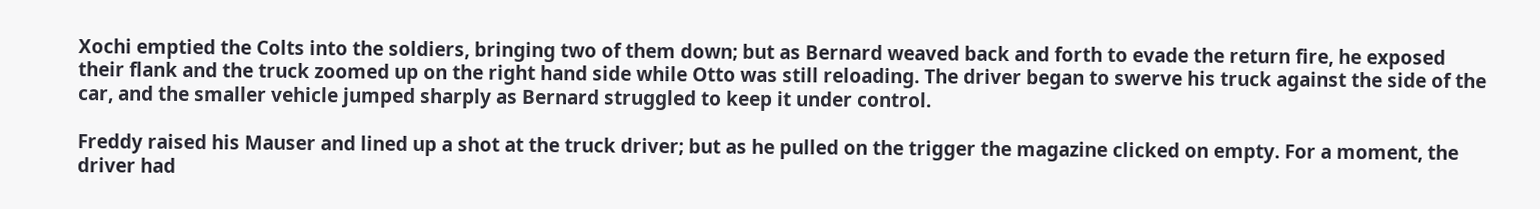Xochi emptied the Colts into the soldiers, bringing two of them down; but as Bernard weaved back and forth to evade the return fire, he exposed their flank and the truck zoomed up on the right hand side while Otto was still reloading. The driver began to swerve his truck against the side of the car, and the smaller vehicle jumped sharply as Bernard struggled to keep it under control.

Freddy raised his Mauser and lined up a shot at the truck driver; but as he pulled on the trigger the magazine clicked on empty. For a moment, the driver had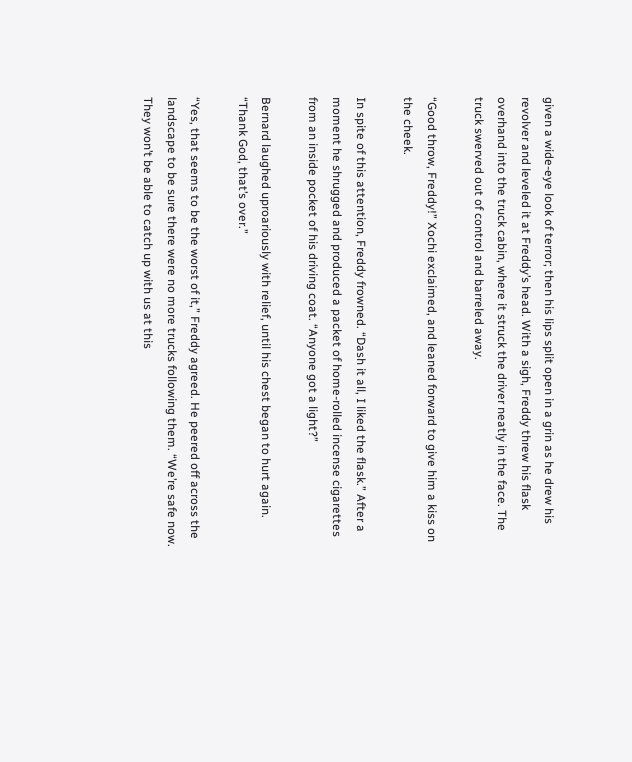given a wide-eye look of terror; then his lips split open in a grin as he drew his revolver and leveled it at Freddy’s head. With a sigh, Freddy threw his flask overhand into the truck cabin, where it struck the driver neatly in the face. The truck swerved out of control and barreled away.

“Good throw, Freddy!” Xochi exclaimed, and leaned forward to give him a kiss on the cheek.

In spite of this attention, Freddy frowned. “Dash it all, I liked the flask.” After a moment he shrugged and produced a packet of home-rolled incense cigarettes from an inside pocket of his driving coat. “Anyone got a light?”

Bernard laughed uproariously with relief, until his chest began to hurt again. “Thank God, that’s over.”

“Yes, that seems to be the worst of it,” Freddy agreed. He peered off across the landscape to be sure there were no more trucks following them. “We’re safe now. They won’t be able to catch up with us at this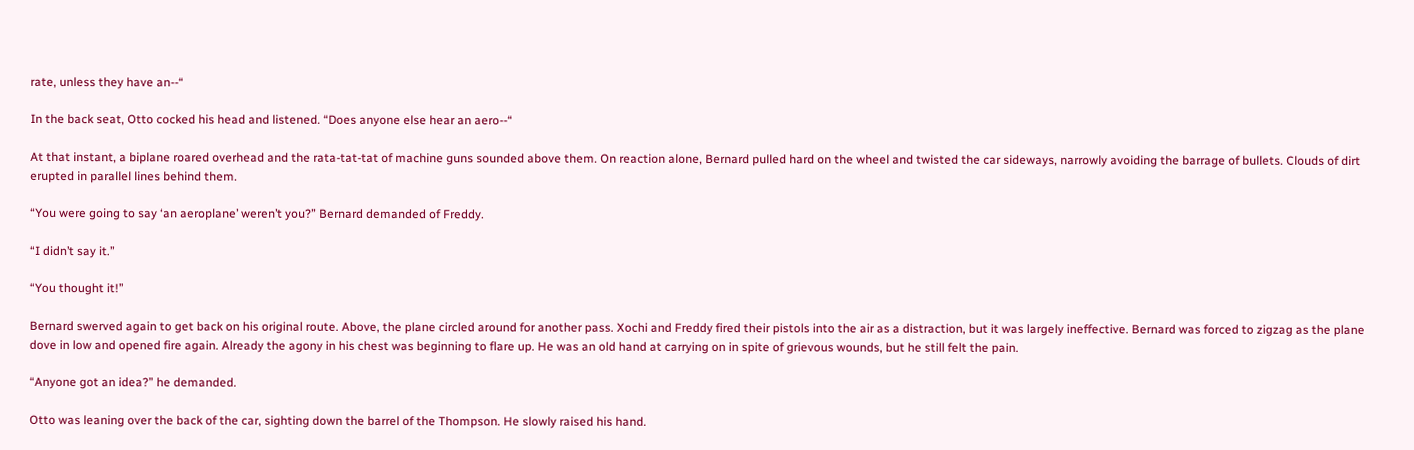rate, unless they have an--“

In the back seat, Otto cocked his head and listened. “Does anyone else hear an aero--“

At that instant, a biplane roared overhead and the rata-tat-tat of machine guns sounded above them. On reaction alone, Bernard pulled hard on the wheel and twisted the car sideways, narrowly avoiding the barrage of bullets. Clouds of dirt erupted in parallel lines behind them.

“You were going to say ‘an aeroplane’ weren’t you?” Bernard demanded of Freddy.

“I didn’t say it.”

“You thought it!”

Bernard swerved again to get back on his original route. Above, the plane circled around for another pass. Xochi and Freddy fired their pistols into the air as a distraction, but it was largely ineffective. Bernard was forced to zigzag as the plane dove in low and opened fire again. Already the agony in his chest was beginning to flare up. He was an old hand at carrying on in spite of grievous wounds, but he still felt the pain.

“Anyone got an idea?” he demanded.

Otto was leaning over the back of the car, sighting down the barrel of the Thompson. He slowly raised his hand.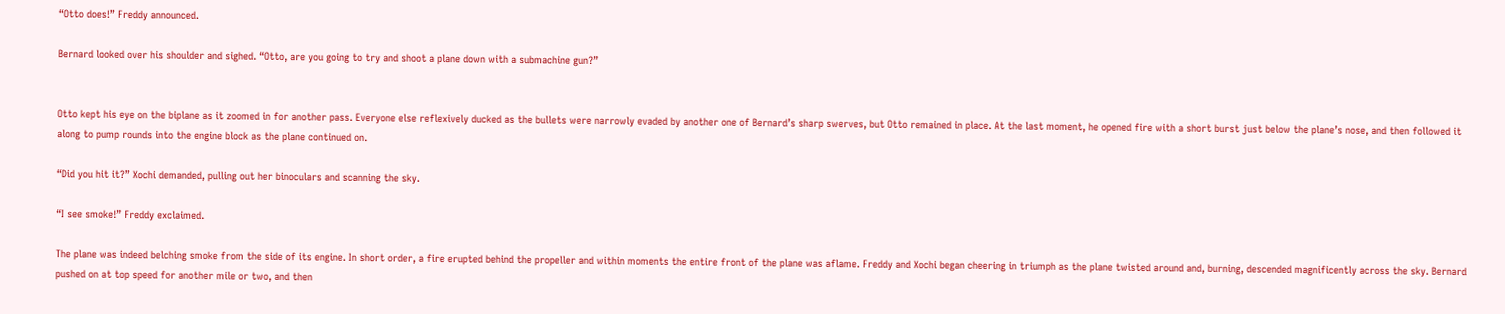“Otto does!” Freddy announced.

Bernard looked over his shoulder and sighed. “Otto, are you going to try and shoot a plane down with a submachine gun?”


Otto kept his eye on the biplane as it zoomed in for another pass. Everyone else reflexively ducked as the bullets were narrowly evaded by another one of Bernard’s sharp swerves, but Otto remained in place. At the last moment, he opened fire with a short burst just below the plane’s nose, and then followed it along to pump rounds into the engine block as the plane continued on.

“Did you hit it?” Xochi demanded, pulling out her binoculars and scanning the sky.

“I see smoke!” Freddy exclaimed.

The plane was indeed belching smoke from the side of its engine. In short order, a fire erupted behind the propeller and within moments the entire front of the plane was aflame. Freddy and Xochi began cheering in triumph as the plane twisted around and, burning, descended magnificently across the sky. Bernard pushed on at top speed for another mile or two, and then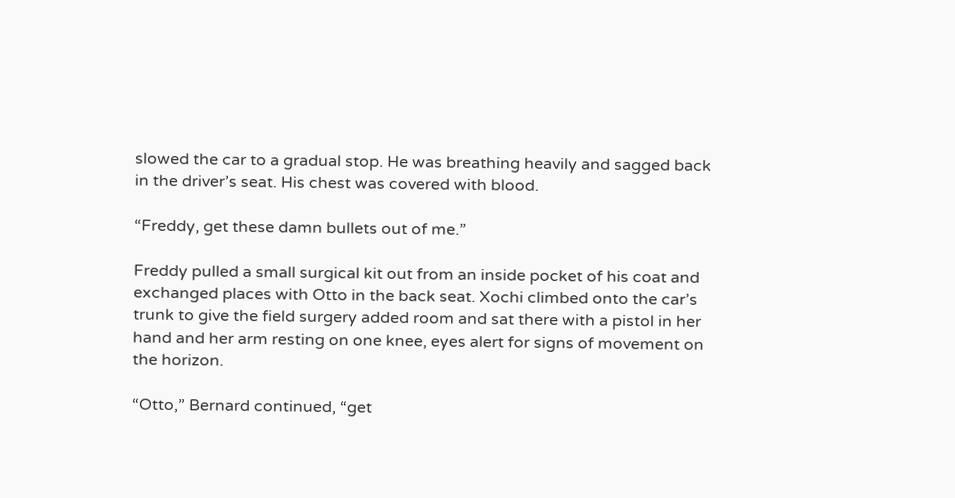slowed the car to a gradual stop. He was breathing heavily and sagged back in the driver’s seat. His chest was covered with blood.

“Freddy, get these damn bullets out of me.”

Freddy pulled a small surgical kit out from an inside pocket of his coat and exchanged places with Otto in the back seat. Xochi climbed onto the car’s trunk to give the field surgery added room and sat there with a pistol in her hand and her arm resting on one knee, eyes alert for signs of movement on the horizon.

“Otto,” Bernard continued, “get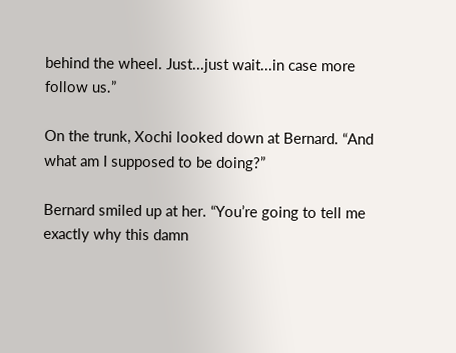behind the wheel. Just...just wait...in case more follow us.”

On the trunk, Xochi looked down at Bernard. “And what am I supposed to be doing?”

Bernard smiled up at her. “You’re going to tell me exactly why this damn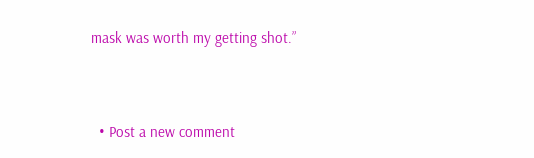mask was worth my getting shot.”


  • Post a new comment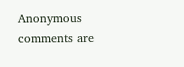Anonymous comments are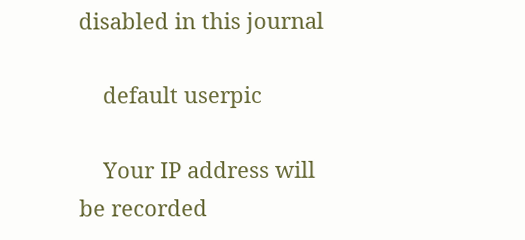disabled in this journal

    default userpic

    Your IP address will be recorded